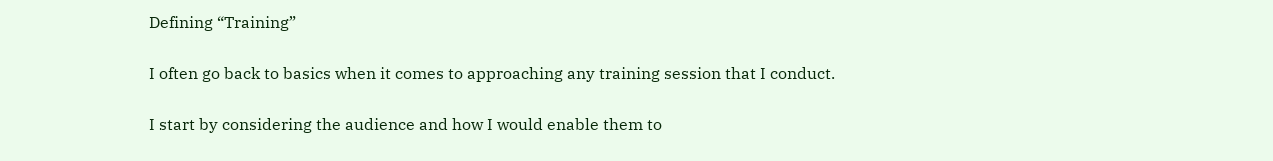Defining “Training”

I often go back to basics when it comes to approaching any training session that I conduct.

I start by considering the audience and how I would enable them to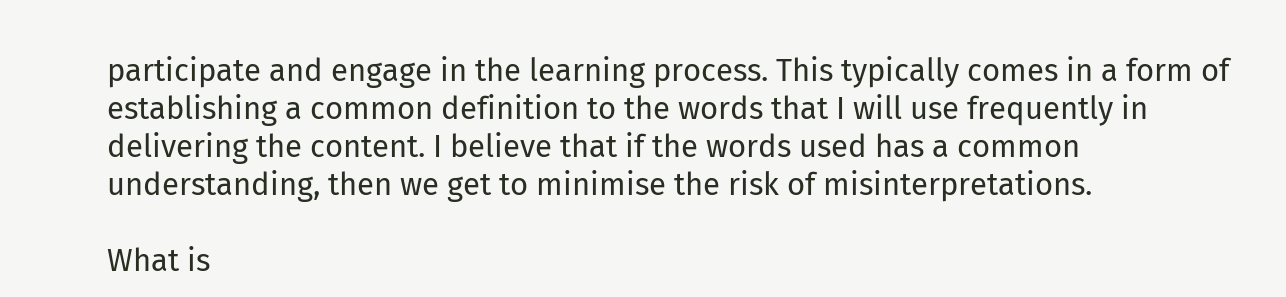participate and engage in the learning process. This typically comes in a form of establishing a common definition to the words that I will use frequently in delivering the content. I believe that if the words used has a common understanding, then we get to minimise the risk of misinterpretations.

What is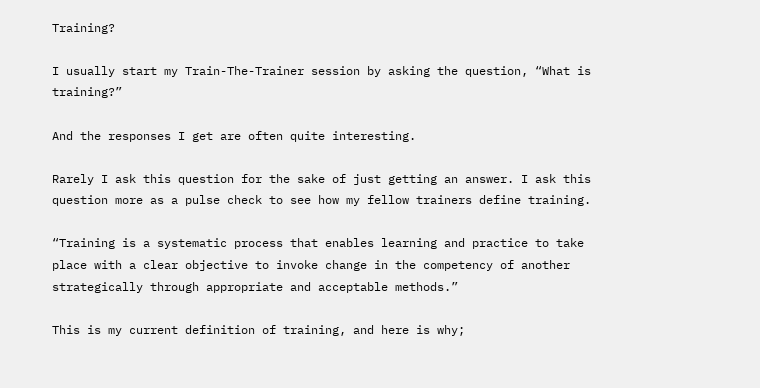Training?

I usually start my Train-The-Trainer session by asking the question, “What is training?”

And the responses I get are often quite interesting.

Rarely I ask this question for the sake of just getting an answer. I ask this question more as a pulse check to see how my fellow trainers define training.

“Training is a systematic process that enables learning and practice to take place with a clear objective to invoke change in the competency of another strategically through appropriate and acceptable methods.”

This is my current definition of training, and here is why;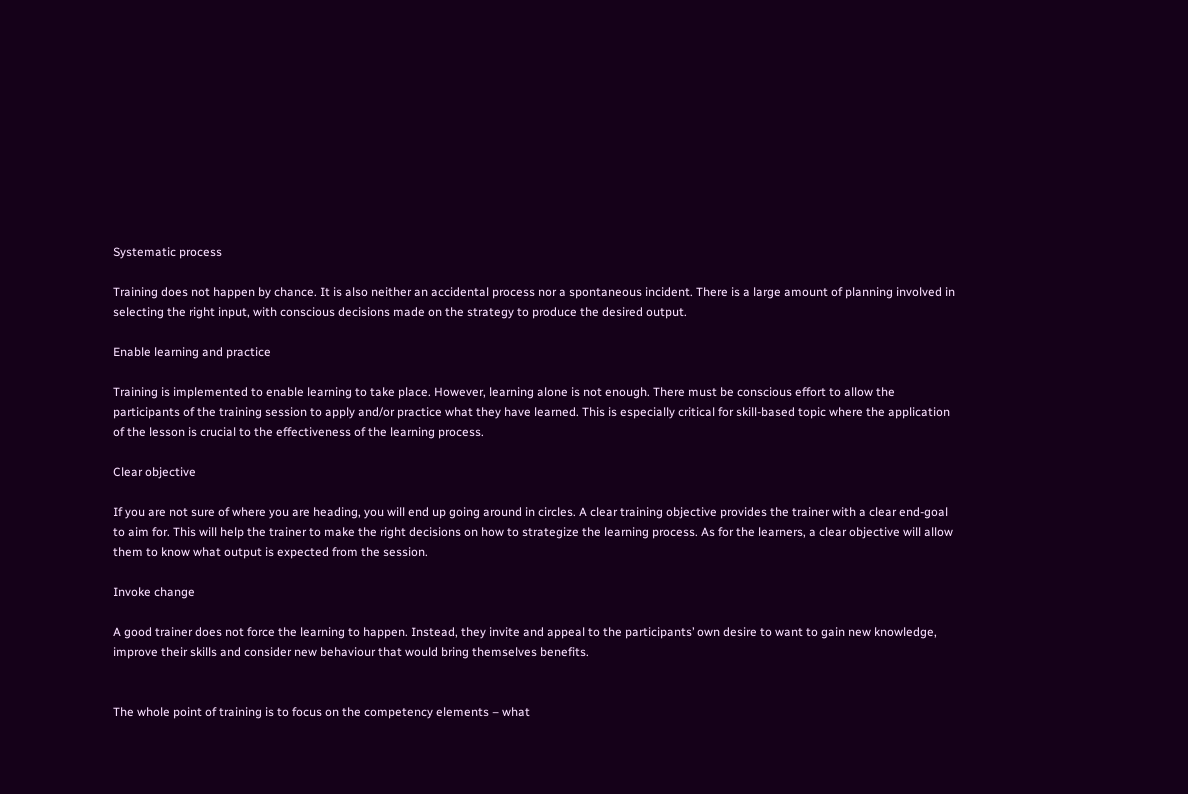Systematic process

Training does not happen by chance. It is also neither an accidental process nor a spontaneous incident. There is a large amount of planning involved in selecting the right input, with conscious decisions made on the strategy to produce the desired output.

Enable learning and practice

Training is implemented to enable learning to take place. However, learning alone is not enough. There must be conscious effort to allow the participants of the training session to apply and/or practice what they have learned. This is especially critical for skill-based topic where the application of the lesson is crucial to the effectiveness of the learning process.

Clear objective

If you are not sure of where you are heading, you will end up going around in circles. A clear training objective provides the trainer with a clear end-goal to aim for. This will help the trainer to make the right decisions on how to strategize the learning process. As for the learners, a clear objective will allow them to know what output is expected from the session.

Invoke change

A good trainer does not force the learning to happen. Instead, they invite and appeal to the participants’ own desire to want to gain new knowledge, improve their skills and consider new behaviour that would bring themselves benefits.


The whole point of training is to focus on the competency elements – what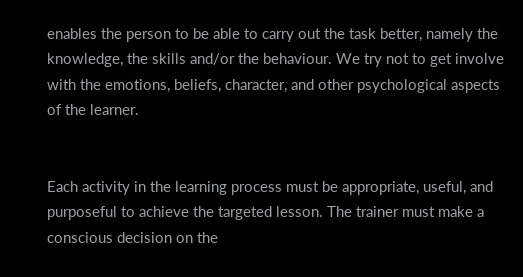enables the person to be able to carry out the task better, namely the knowledge, the skills and/or the behaviour. We try not to get involve with the emotions, beliefs, character, and other psychological aspects of the learner.


Each activity in the learning process must be appropriate, useful, and purposeful to achieve the targeted lesson. The trainer must make a conscious decision on the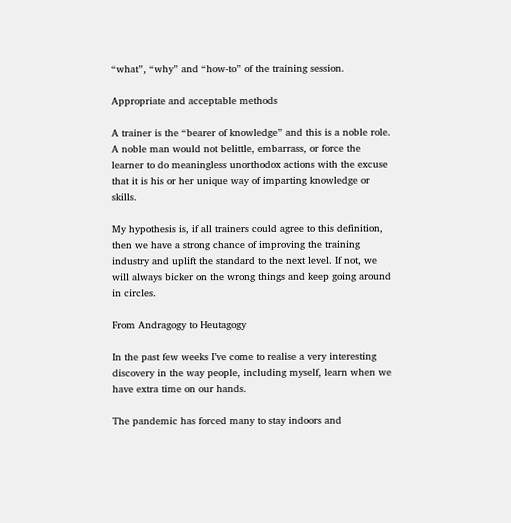“what”, “why” and “how-to” of the training session.

Appropriate and acceptable methods

A trainer is the “bearer of knowledge” and this is a noble role. A noble man would not belittle, embarrass, or force the learner to do meaningless unorthodox actions with the excuse that it is his or her unique way of imparting knowledge or skills.

My hypothesis is, if all trainers could agree to this definition, then we have a strong chance of improving the training industry and uplift the standard to the next level. If not, we will always bicker on the wrong things and keep going around in circles.

From Andragogy to Heutagogy

In the past few weeks I’ve come to realise a very interesting discovery in the way people, including myself, learn when we have extra time on our hands.

The pandemic has forced many to stay indoors and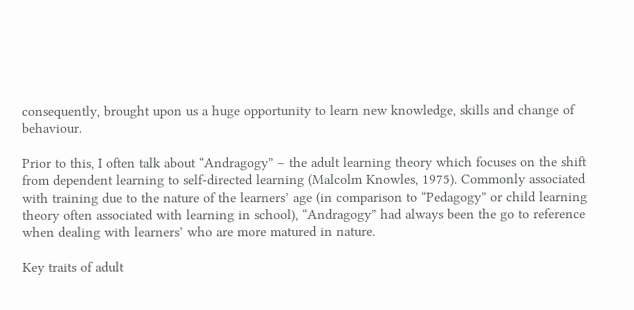consequently, brought upon us a huge opportunity to learn new knowledge, skills and change of behaviour.

Prior to this, I often talk about “Andragogy” – the adult learning theory which focuses on the shift from dependent learning to self-directed learning (Malcolm Knowles, 1975). Commonly associated with training due to the nature of the learners’ age (in comparison to “Pedagogy” or child learning theory often associated with learning in school), “Andragogy” had always been the go to reference when dealing with learners’ who are more matured in nature.

Key traits of adult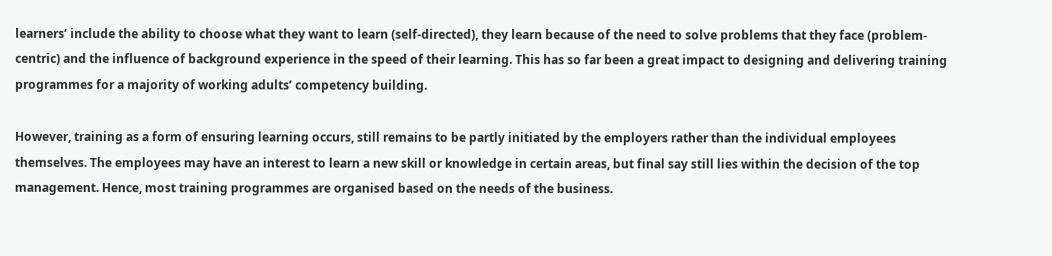learners’ include the ability to choose what they want to learn (self-directed), they learn because of the need to solve problems that they face (problem-centric) and the influence of background experience in the speed of their learning. This has so far been a great impact to designing and delivering training programmes for a majority of working adults’ competency building.

However, training as a form of ensuring learning occurs, still remains to be partly initiated by the employers rather than the individual employees themselves. The employees may have an interest to learn a new skill or knowledge in certain areas, but final say still lies within the decision of the top management. Hence, most training programmes are organised based on the needs of the business.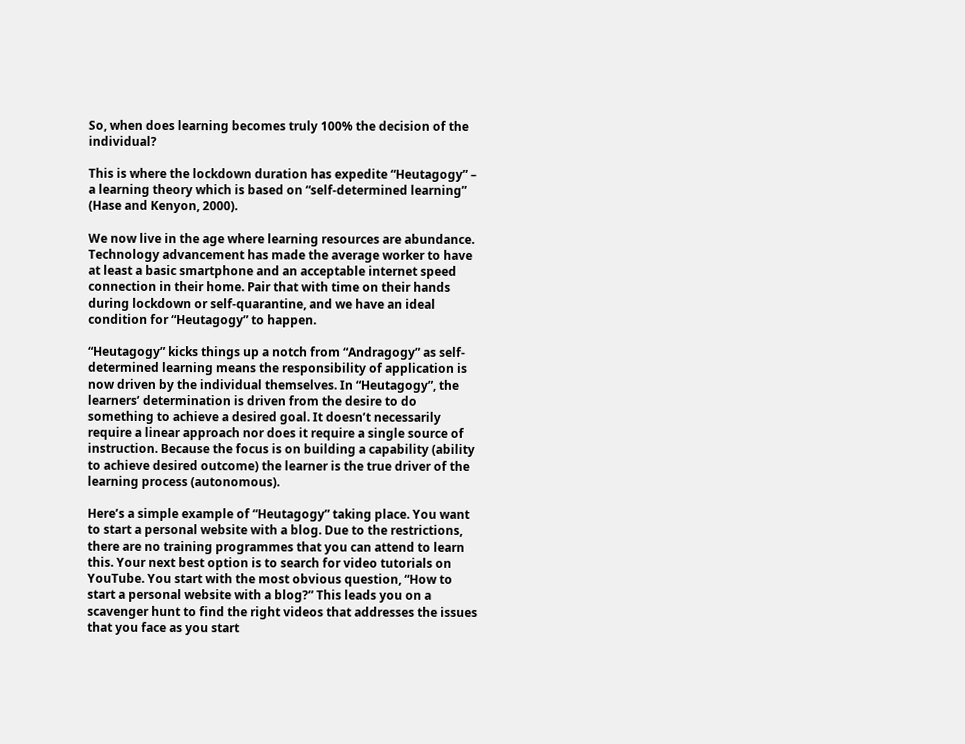So, when does learning becomes truly 100% the decision of the individual?

This is where the lockdown duration has expedite “Heutagogy” – a learning theory which is based on “self-determined learning” (Hase and Kenyon, 2000).

We now live in the age where learning resources are abundance. Technology advancement has made the average worker to have at least a basic smartphone and an acceptable internet speed connection in their home. Pair that with time on their hands during lockdown or self-quarantine, and we have an ideal condition for “Heutagogy” to happen.

“Heutagogy” kicks things up a notch from “Andragogy” as self-determined learning means the responsibility of application is now driven by the individual themselves. In “Heutagogy”, the learners’ determination is driven from the desire to do something to achieve a desired goal. It doesn’t necessarily require a linear approach nor does it require a single source of instruction. Because the focus is on building a capability (ability to achieve desired outcome) the learner is the true driver of the learning process (autonomous).

Here’s a simple example of “Heutagogy” taking place. You want to start a personal website with a blog. Due to the restrictions, there are no training programmes that you can attend to learn this. Your next best option is to search for video tutorials on YouTube. You start with the most obvious question, “How to start a personal website with a blog?” This leads you on a scavenger hunt to find the right videos that addresses the issues that you face as you start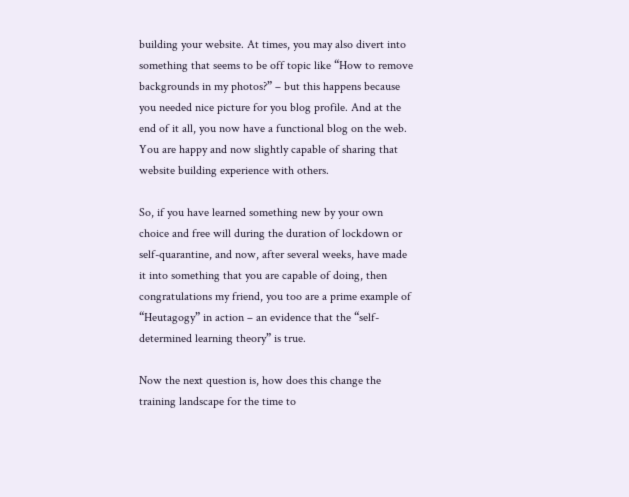building your website. At times, you may also divert into something that seems to be off topic like “How to remove backgrounds in my photos?” – but this happens because you needed nice picture for you blog profile. And at the end of it all, you now have a functional blog on the web. You are happy and now slightly capable of sharing that website building experience with others.

So, if you have learned something new by your own choice and free will during the duration of lockdown or self-quarantine, and now, after several weeks, have made it into something that you are capable of doing, then congratulations my friend, you too are a prime example of “Heutagogy” in action – an evidence that the “self-determined learning theory” is true.

Now the next question is, how does this change the training landscape for the time to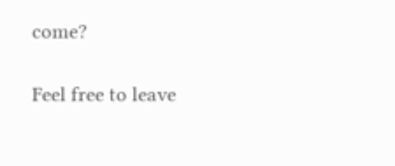come?

Feel free to leave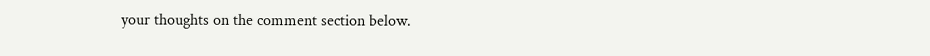your thoughts on the comment section below.